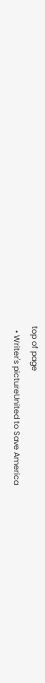top of page
  • Writer's pictureUnited to Save America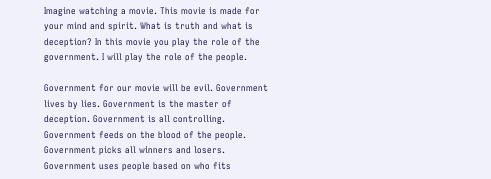Imagine watching a movie. This movie is made for your mind and spirit. What is truth and what is deception? In this movie you play the role of the government. I will play the role of the people.

Government for our movie will be evil. Government lives by lies. Government is the master of deception. Government is all controlling. Government feeds on the blood of the people. Government picks all winners and losers. Government uses people based on who fits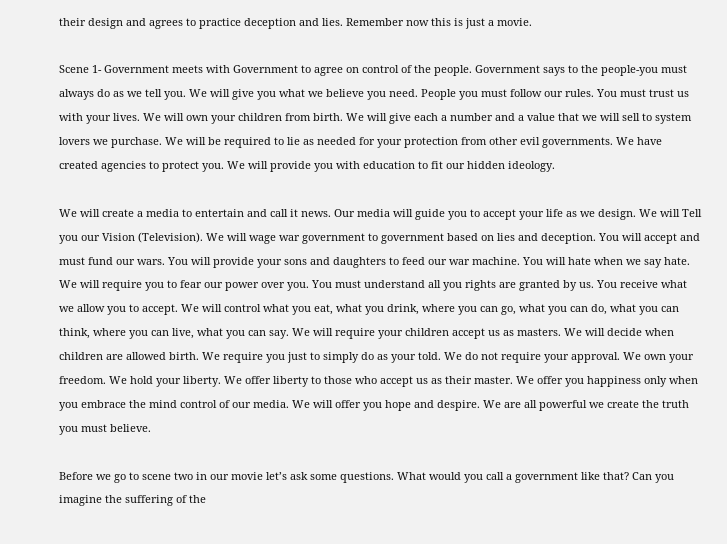their design and agrees to practice deception and lies. Remember now this is just a movie.

Scene 1- Government meets with Government to agree on control of the people. Government says to the people-you must always do as we tell you. We will give you what we believe you need. People you must follow our rules. You must trust us with your lives. We will own your children from birth. We will give each a number and a value that we will sell to system lovers we purchase. We will be required to lie as needed for your protection from other evil governments. We have created agencies to protect you. We will provide you with education to fit our hidden ideology.

We will create a media to entertain and call it news. Our media will guide you to accept your life as we design. We will Tell you our Vision (Television). We will wage war government to government based on lies and deception. You will accept and must fund our wars. You will provide your sons and daughters to feed our war machine. You will hate when we say hate. We will require you to fear our power over you. You must understand all you rights are granted by us. You receive what we allow you to accept. We will control what you eat, what you drink, where you can go, what you can do, what you can think, where you can live, what you can say. We will require your children accept us as masters. We will decide when children are allowed birth. We require you just to simply do as your told. We do not require your approval. We own your freedom. We hold your liberty. We offer liberty to those who accept us as their master. We offer you happiness only when you embrace the mind control of our media. We will offer you hope and despire. We are all powerful we create the truth you must believe.

Before we go to scene two in our movie let’s ask some questions. What would you call a government like that? Can you imagine the suffering of the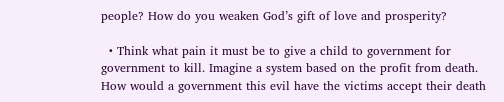people? How do you weaken God’s gift of love and prosperity?

  • Think what pain it must be to give a child to government for government to kill. Imagine a system based on the profit from death. How would a government this evil have the victims accept their death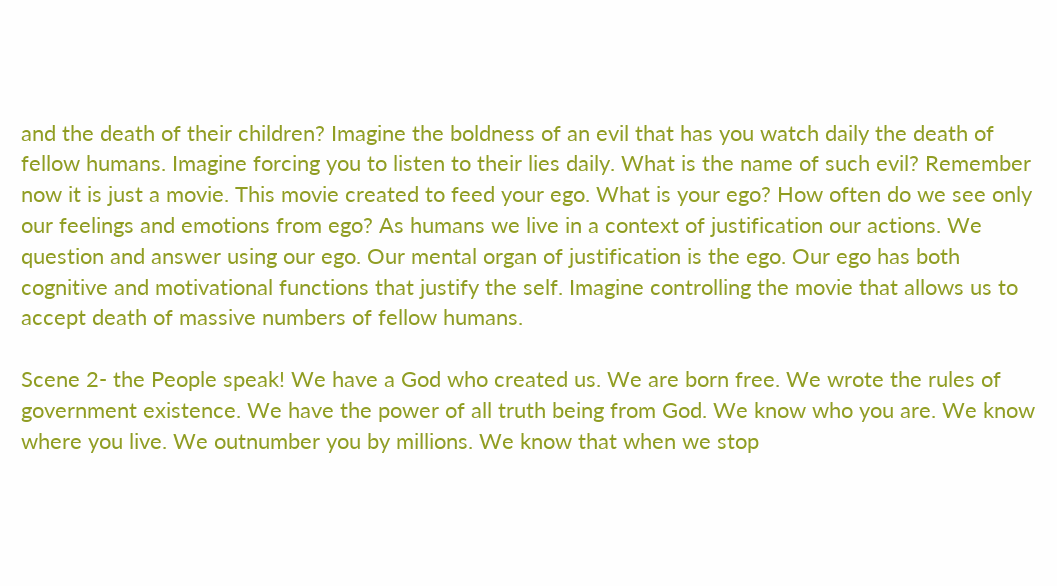and the death of their children? Imagine the boldness of an evil that has you watch daily the death of fellow humans. Imagine forcing you to listen to their lies daily. What is the name of such evil? Remember now it is just a movie. This movie created to feed your ego. What is your ego? How often do we see only our feelings and emotions from ego? As humans we live in a context of justification our actions. We question and answer using our ego. Our mental organ of justification is the ego. Our ego has both cognitive and motivational functions that justify the self. Imagine controlling the movie that allows us to accept death of massive numbers of fellow humans.

Scene 2- the People speak! We have a God who created us. We are born free. We wrote the rules of government existence. We have the power of all truth being from God. We know who you are. We know where you live. We outnumber you by millions. We know that when we stop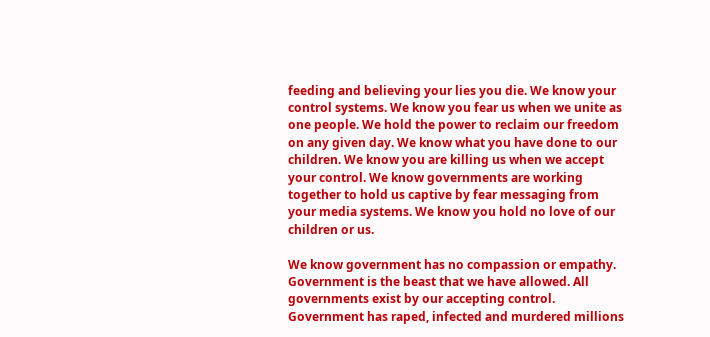feeding and believing your lies you die. We know your control systems. We know you fear us when we unite as one people. We hold the power to reclaim our freedom on any given day. We know what you have done to our children. We know you are killing us when we accept your control. We know governments are working together to hold us captive by fear messaging from your media systems. We know you hold no love of our children or us.

We know government has no compassion or empathy. Government is the beast that we have allowed. All governments exist by our accepting control. Government has raped, infected and murdered millions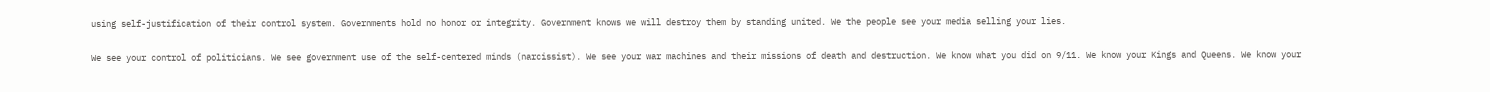using self-justification of their control system. Governments hold no honor or integrity. Government knows we will destroy them by standing united. We the people see your media selling your lies.

We see your control of politicians. We see government use of the self-centered minds (narcissist). We see your war machines and their missions of death and destruction. We know what you did on 9/11. We know your Kings and Queens. We know your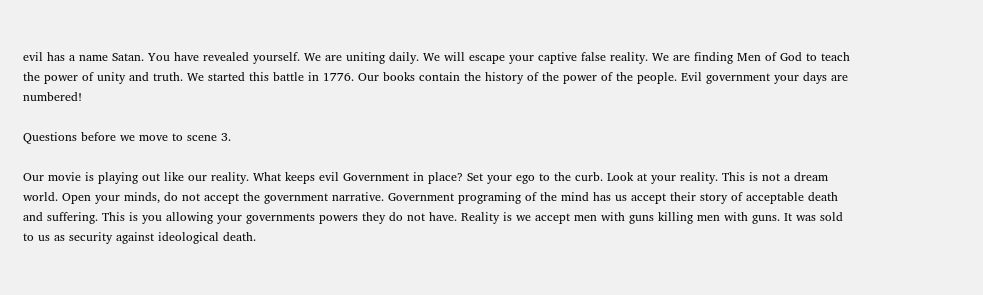evil has a name Satan. You have revealed yourself. We are uniting daily. We will escape your captive false reality. We are finding Men of God to teach the power of unity and truth. We started this battle in 1776. Our books contain the history of the power of the people. Evil government your days are numbered!

Questions before we move to scene 3.

Our movie is playing out like our reality. What keeps evil Government in place? Set your ego to the curb. Look at your reality. This is not a dream world. Open your minds, do not accept the government narrative. Government programing of the mind has us accept their story of acceptable death and suffering. This is you allowing your governments powers they do not have. Reality is we accept men with guns killing men with guns. It was sold to us as security against ideological death.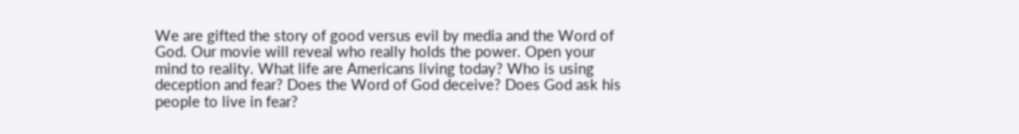We are gifted the story of good versus evil by media and the Word of God. Our movie will reveal who really holds the power. Open your mind to reality. What life are Americans living today? Who is using deception and fear? Does the Word of God deceive? Does God ask his people to live in fear?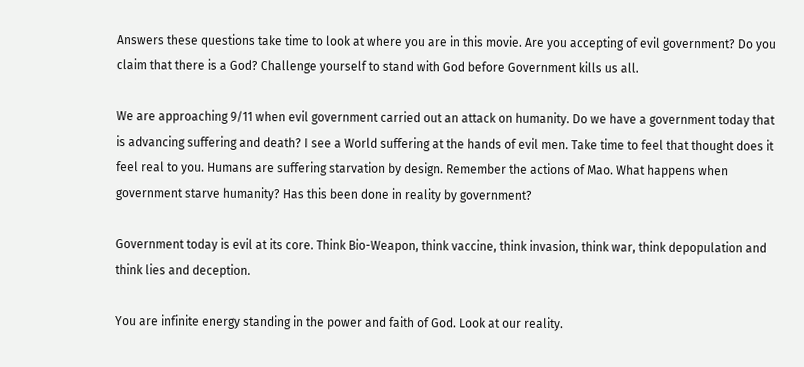Answers these questions take time to look at where you are in this movie. Are you accepting of evil government? Do you claim that there is a God? Challenge yourself to stand with God before Government kills us all.

We are approaching 9/11 when evil government carried out an attack on humanity. Do we have a government today that is advancing suffering and death? I see a World suffering at the hands of evil men. Take time to feel that thought does it feel real to you. Humans are suffering starvation by design. Remember the actions of Mao. What happens when government starve humanity? Has this been done in reality by government?

Government today is evil at its core. Think Bio-Weapon, think vaccine, think invasion, think war, think depopulation and think lies and deception.

You are infinite energy standing in the power and faith of God. Look at our reality.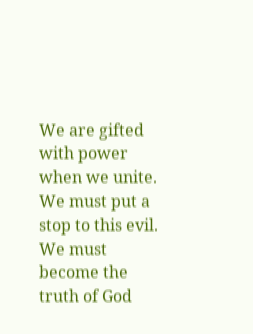We are gifted with power when we unite. We must put a stop to this evil. We must become the truth of God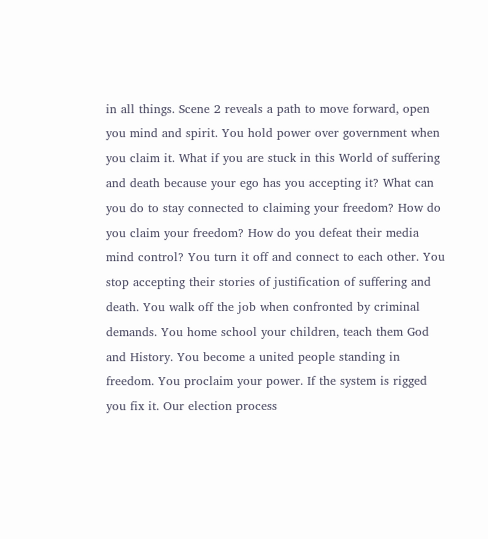in all things. Scene 2 reveals a path to move forward, open you mind and spirit. You hold power over government when you claim it. What if you are stuck in this World of suffering and death because your ego has you accepting it? What can you do to stay connected to claiming your freedom? How do you claim your freedom? How do you defeat their media mind control? You turn it off and connect to each other. You stop accepting their stories of justification of suffering and death. You walk off the job when confronted by criminal demands. You home school your children, teach them God and History. You become a united people standing in freedom. You proclaim your power. If the system is rigged you fix it. Our election process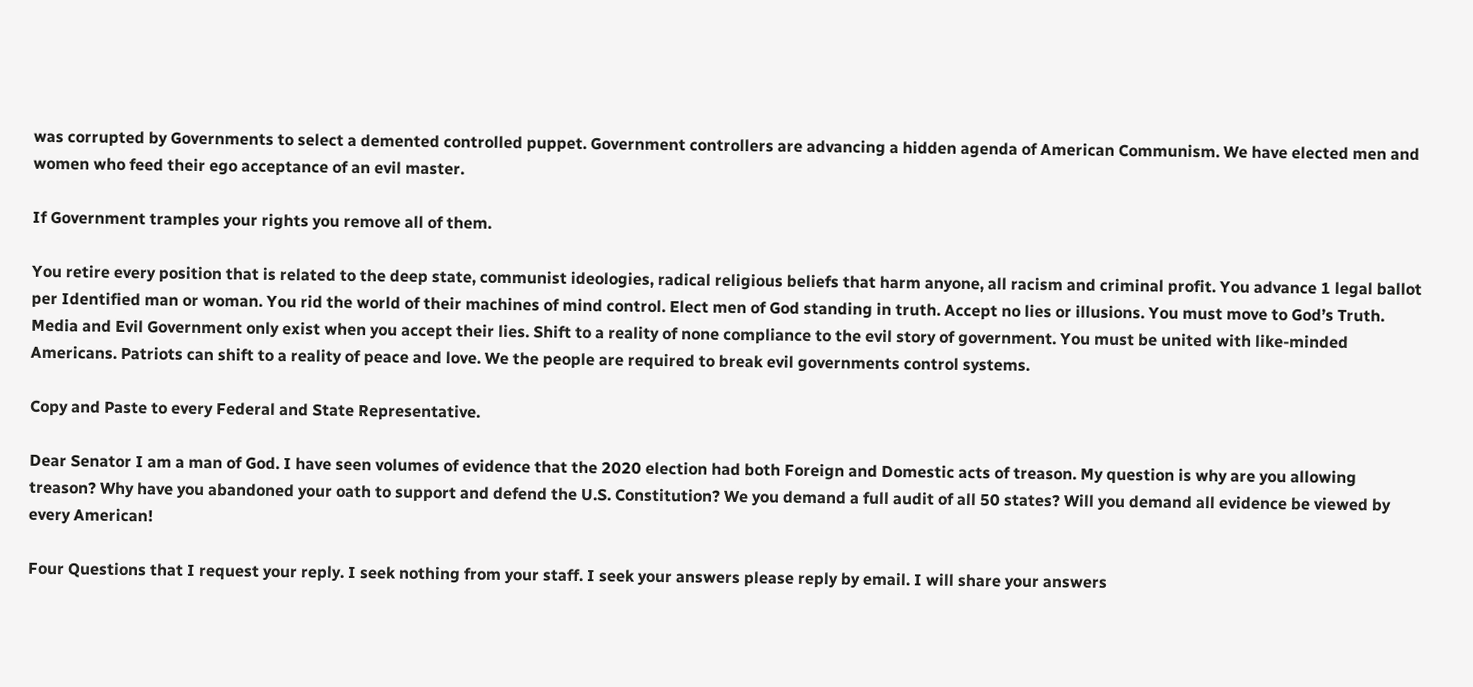was corrupted by Governments to select a demented controlled puppet. Government controllers are advancing a hidden agenda of American Communism. We have elected men and women who feed their ego acceptance of an evil master.

If Government tramples your rights you remove all of them.

You retire every position that is related to the deep state, communist ideologies, radical religious beliefs that harm anyone, all racism and criminal profit. You advance 1 legal ballot per Identified man or woman. You rid the world of their machines of mind control. Elect men of God standing in truth. Accept no lies or illusions. You must move to God’s Truth. Media and Evil Government only exist when you accept their lies. Shift to a reality of none compliance to the evil story of government. You must be united with like-minded Americans. Patriots can shift to a reality of peace and love. We the people are required to break evil governments control systems.

Copy and Paste to every Federal and State Representative.

Dear Senator I am a man of God. I have seen volumes of evidence that the 2020 election had both Foreign and Domestic acts of treason. My question is why are you allowing treason? Why have you abandoned your oath to support and defend the U.S. Constitution? We you demand a full audit of all 50 states? Will you demand all evidence be viewed by every American!

Four Questions that I request your reply. I seek nothing from your staff. I seek your answers please reply by email. I will share your answers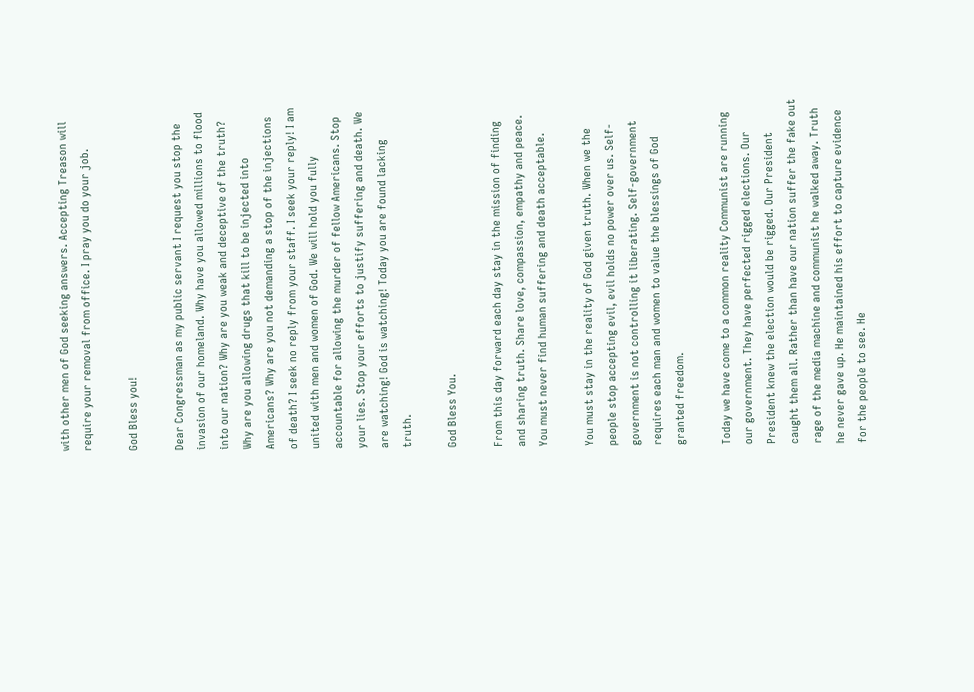with other men of God seeking answers. Accepting Treason will require your removal from office. I pray you do your job.

God Bless you!

Dear Congressman as my public servant I request you stop the invasion of our homeland. Why have you allowed millions to flood into our nation? Why are you weak and deceptive of the truth? Why are you allowing drugs that kill to be injected into Americans? Why are you not demanding a stop of the injections of death? I seek no reply from your staff. I seek your reply! I am united with men and women of God. We will hold you fully accountable for allowing the murder of fellow Americans. Stop your lies. Stop your efforts to justify suffering and death. We are watching! God is watching! Today you are found lacking truth.

God Bless You.

From this day forward each day stay in the mission of finding and sharing truth. Share love, compassion, empathy and peace. You must never find human suffering and death acceptable.

You must stay in the reality of God given truth. When we the people stop accepting evil, evil holds no power over us. Self-government is not controlling it liberating. Self-government requires each man and women to value the blessings of God granted freedom.

Today we have come to a common reality Communist are running our government. They have perfected rigged elections. Our President knew the election would be rigged. Our President caught them all. Rather than have our nation suffer the fake out rage of the media machine and communist he walked away. Truth he never gave up. He maintained his effort to capture evidence for the people to see. He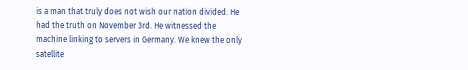is a man that truly does not wish our nation divided. He had the truth on November 3rd. He witnessed the machine linking to servers in Germany. We knew the only satellite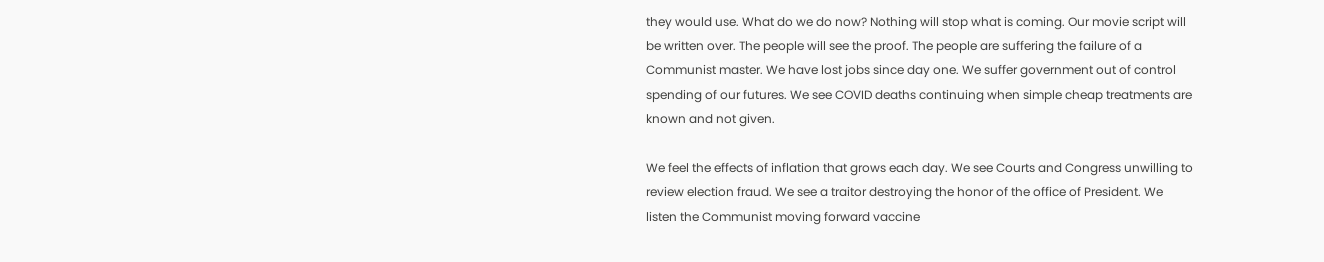they would use. What do we do now? Nothing will stop what is coming. Our movie script will be written over. The people will see the proof. The people are suffering the failure of a Communist master. We have lost jobs since day one. We suffer government out of control spending of our futures. We see COVID deaths continuing when simple cheap treatments are known and not given.

We feel the effects of inflation that grows each day. We see Courts and Congress unwilling to review election fraud. We see a traitor destroying the honor of the office of President. We listen the Communist moving forward vaccine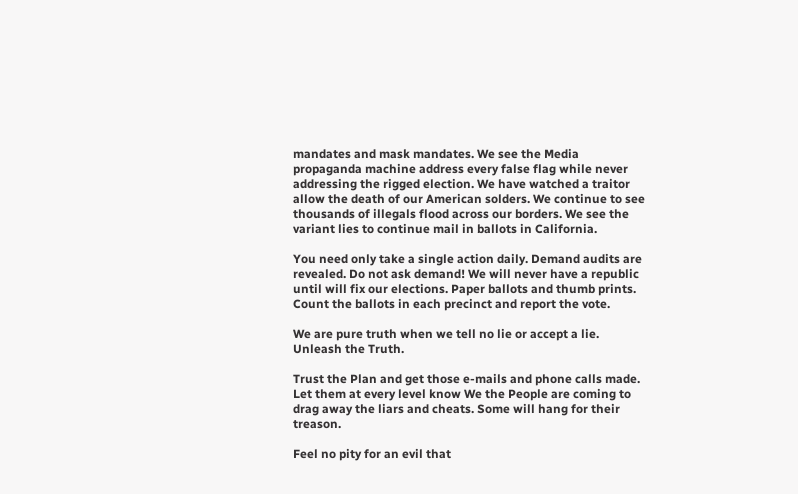mandates and mask mandates. We see the Media propaganda machine address every false flag while never addressing the rigged election. We have watched a traitor allow the death of our American solders. We continue to see thousands of illegals flood across our borders. We see the variant lies to continue mail in ballots in California.

You need only take a single action daily. Demand audits are revealed. Do not ask demand! We will never have a republic until will fix our elections. Paper ballots and thumb prints. Count the ballots in each precinct and report the vote.

We are pure truth when we tell no lie or accept a lie. Unleash the Truth.

Trust the Plan and get those e-mails and phone calls made. Let them at every level know We the People are coming to drag away the liars and cheats. Some will hang for their treason.

Feel no pity for an evil that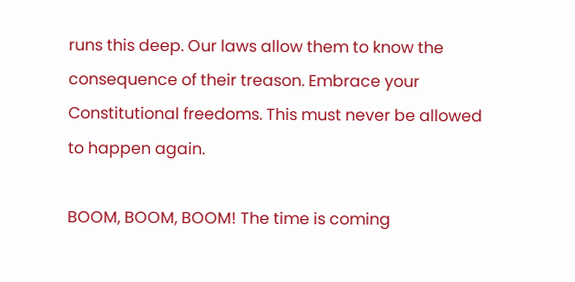runs this deep. Our laws allow them to know the consequence of their treason. Embrace your Constitutional freedoms. This must never be allowed to happen again.

BOOM, BOOM, BOOM! The time is coming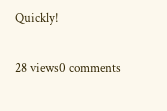Quickly!

28 views0 comments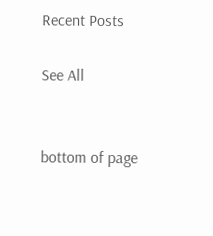Recent Posts

See All


bottom of page